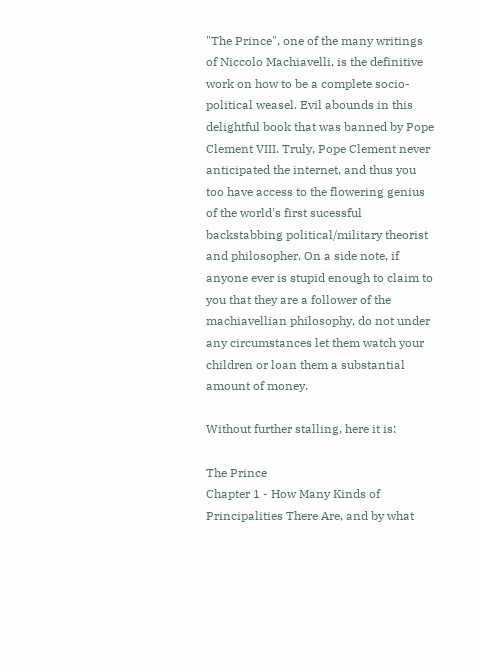"The Prince", one of the many writings of Niccolo Machiavelli, is the definitive work on how to be a complete socio-political weasel. Evil abounds in this delightful book that was banned by Pope Clement VIII. Truly, Pope Clement never anticipated the internet, and thus you too have access to the flowering genius of the world's first sucessful backstabbing political/military theorist and philosopher. On a side note, if anyone ever is stupid enough to claim to you that they are a follower of the machiavellian philosophy, do not under any circumstances let them watch your children or loan them a substantial amount of money.

Without further stalling, here it is:

The Prince
Chapter 1 - How Many Kinds of Principalities There Are, and by what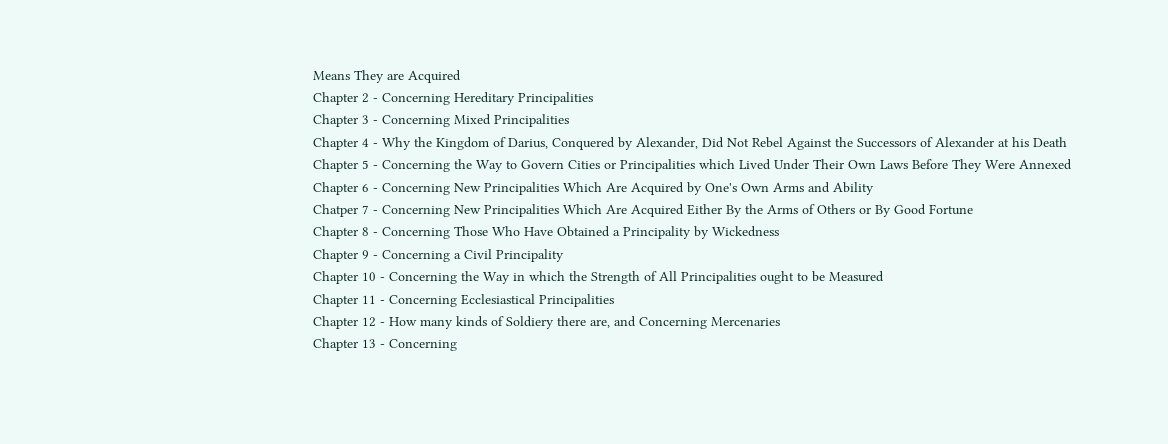Means They are Acquired
Chapter 2 - Concerning Hereditary Principalities
Chapter 3 - Concerning Mixed Principalities
Chapter 4 - Why the Kingdom of Darius, Conquered by Alexander, Did Not Rebel Against the Successors of Alexander at his Death
Chapter 5 - Concerning the Way to Govern Cities or Principalities which Lived Under Their Own Laws Before They Were Annexed
Chapter 6 - Concerning New Principalities Which Are Acquired by One's Own Arms and Ability
Chatper 7 - Concerning New Principalities Which Are Acquired Either By the Arms of Others or By Good Fortune
Chapter 8 - Concerning Those Who Have Obtained a Principality by Wickedness
Chapter 9 - Concerning a Civil Principality
Chapter 10 - Concerning the Way in which the Strength of All Principalities ought to be Measured
Chapter 11 - Concerning Ecclesiastical Principalities
Chapter 12 - How many kinds of Soldiery there are, and Concerning Mercenaries
Chapter 13 - Concerning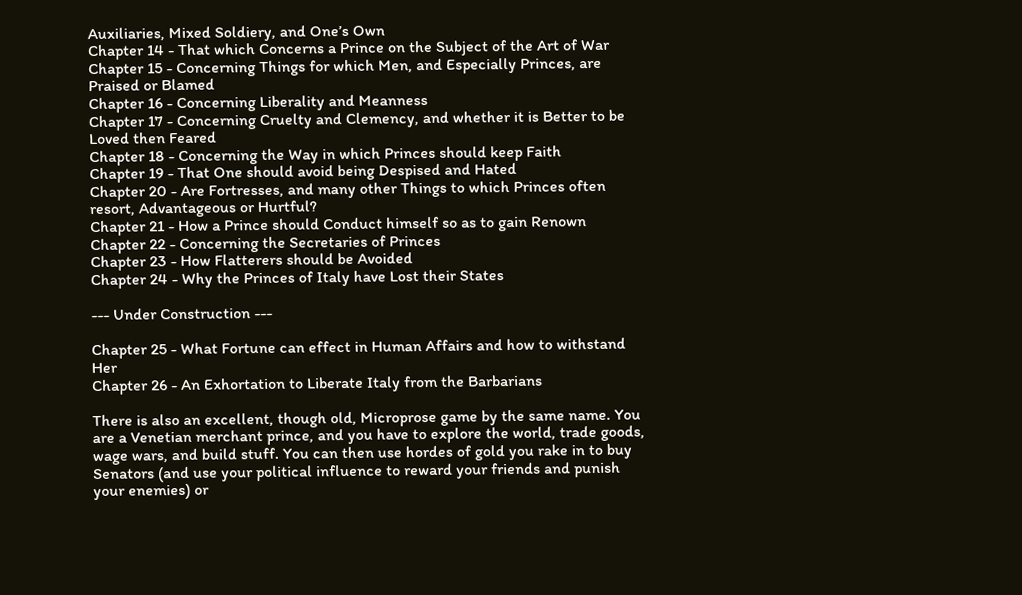Auxiliaries, Mixed Soldiery, and One’s Own
Chapter 14 - That which Concerns a Prince on the Subject of the Art of War
Chapter 15 - Concerning Things for which Men, and Especially Princes, are Praised or Blamed
Chapter 16 - Concerning Liberality and Meanness
Chapter 17 - Concerning Cruelty and Clemency, and whether it is Better to be Loved then Feared
Chapter 18 - Concerning the Way in which Princes should keep Faith
Chapter 19 - That One should avoid being Despised and Hated
Chapter 20 - Are Fortresses, and many other Things to which Princes often resort, Advantageous or Hurtful?
Chapter 21 - How a Prince should Conduct himself so as to gain Renown
Chapter 22 - Concerning the Secretaries of Princes
Chapter 23 - How Flatterers should be Avoided
Chapter 24 - Why the Princes of Italy have Lost their States

--- Under Construction ---

Chapter 25 - What Fortune can effect in Human Affairs and how to withstand Her
Chapter 26 - An Exhortation to Liberate Italy from the Barbarians

There is also an excellent, though old, Microprose game by the same name. You are a Venetian merchant prince, and you have to explore the world, trade goods, wage wars, and build stuff. You can then use hordes of gold you rake in to buy Senators (and use your political influence to reward your friends and punish your enemies) or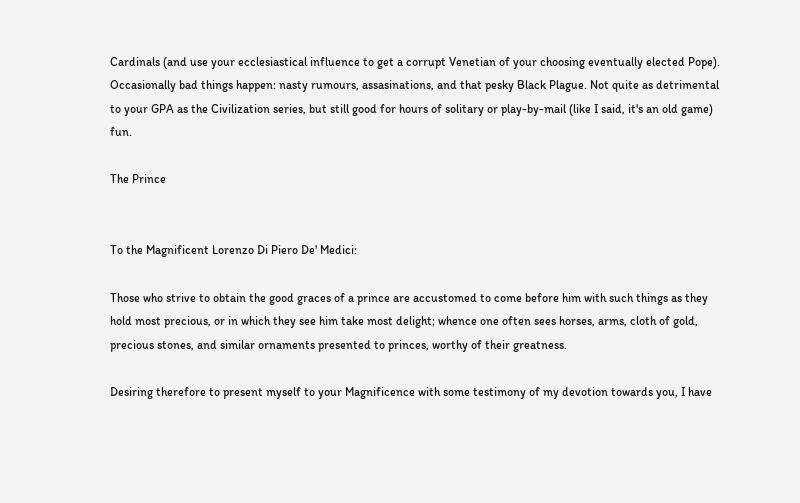Cardinals (and use your ecclesiastical influence to get a corrupt Venetian of your choosing eventually elected Pope). Occasionally bad things happen: nasty rumours, assasinations, and that pesky Black Plague. Not quite as detrimental to your GPA as the Civilization series, but still good for hours of solitary or play-by-mail (like I said, it's an old game) fun.

The Prince


To the Magnificent Lorenzo Di Piero De' Medici:

Those who strive to obtain the good graces of a prince are accustomed to come before him with such things as they hold most precious, or in which they see him take most delight; whence one often sees horses, arms, cloth of gold, precious stones, and similar ornaments presented to princes, worthy of their greatness.

Desiring therefore to present myself to your Magnificence with some testimony of my devotion towards you, I have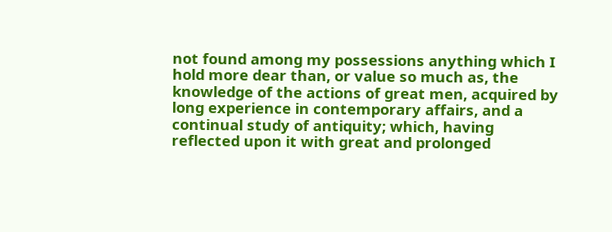not found among my possessions anything which I hold more dear than, or value so much as, the knowledge of the actions of great men, acquired by long experience in contemporary affairs, and a continual study of antiquity; which, having reflected upon it with great and prolonged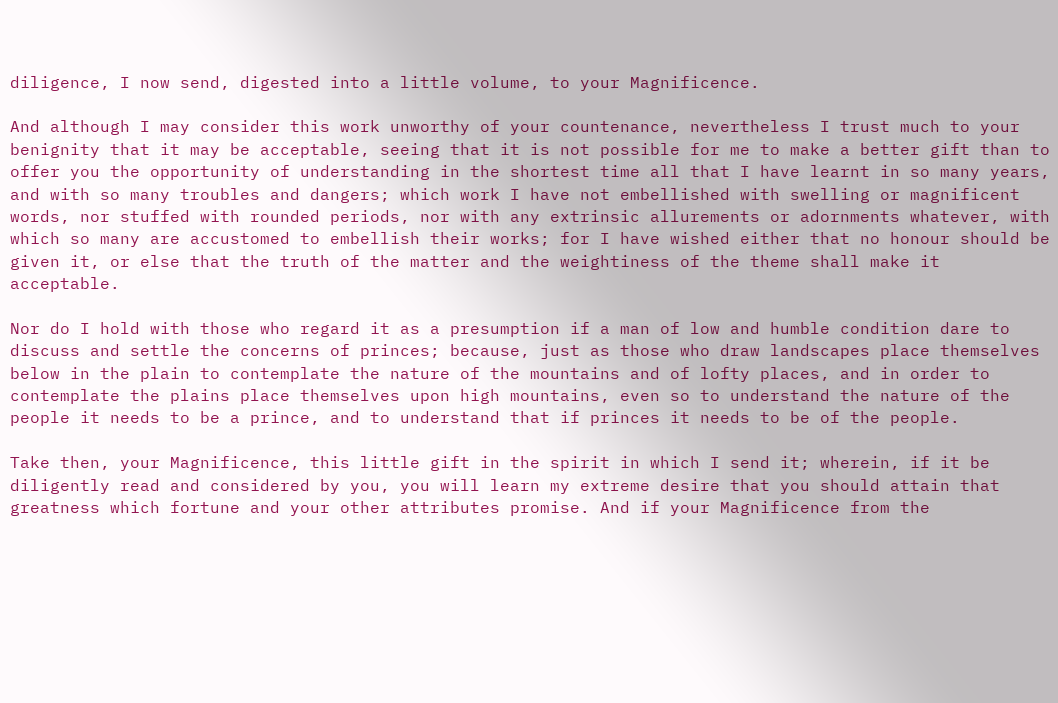diligence, I now send, digested into a little volume, to your Magnificence.

And although I may consider this work unworthy of your countenance, nevertheless I trust much to your benignity that it may be acceptable, seeing that it is not possible for me to make a better gift than to offer you the opportunity of understanding in the shortest time all that I have learnt in so many years, and with so many troubles and dangers; which work I have not embellished with swelling or magnificent words, nor stuffed with rounded periods, nor with any extrinsic allurements or adornments whatever, with which so many are accustomed to embellish their works; for I have wished either that no honour should be given it, or else that the truth of the matter and the weightiness of the theme shall make it acceptable.

Nor do I hold with those who regard it as a presumption if a man of low and humble condition dare to discuss and settle the concerns of princes; because, just as those who draw landscapes place themselves below in the plain to contemplate the nature of the mountains and of lofty places, and in order to contemplate the plains place themselves upon high mountains, even so to understand the nature of the people it needs to be a prince, and to understand that if princes it needs to be of the people.

Take then, your Magnificence, this little gift in the spirit in which I send it; wherein, if it be diligently read and considered by you, you will learn my extreme desire that you should attain that greatness which fortune and your other attributes promise. And if your Magnificence from the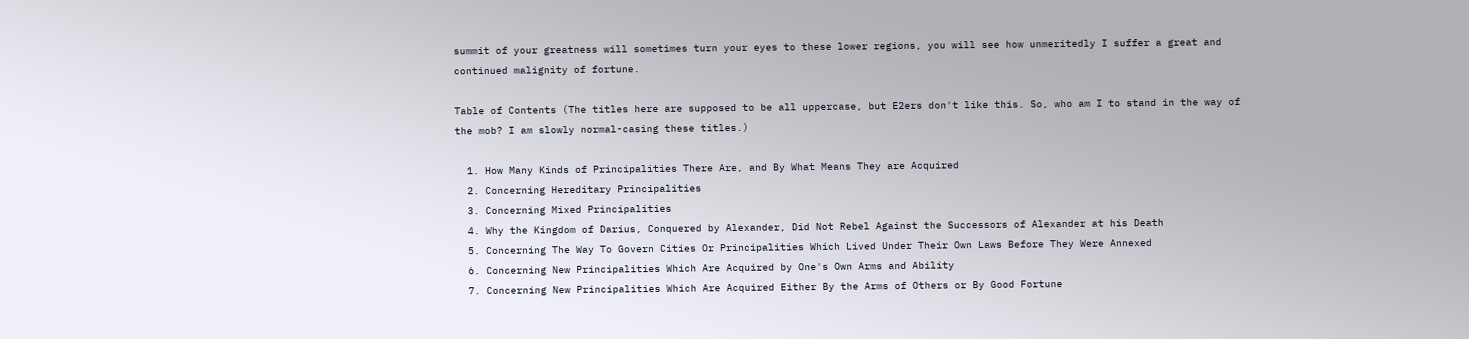summit of your greatness will sometimes turn your eyes to these lower regions, you will see how unmeritedly I suffer a great and continued malignity of fortune.

Table of Contents (The titles here are supposed to be all uppercase, but E2ers don't like this. So, who am I to stand in the way of the mob? I am slowly normal-casing these titles.)

  1. How Many Kinds of Principalities There Are, and By What Means They are Acquired
  2. Concerning Hereditary Principalities
  3. Concerning Mixed Principalities
  4. Why the Kingdom of Darius, Conquered by Alexander, Did Not Rebel Against the Successors of Alexander at his Death
  5. Concerning The Way To Govern Cities Or Principalities Which Lived Under Their Own Laws Before They Were Annexed
  6. Concerning New Principalities Which Are Acquired by One's Own Arms and Ability
  7. Concerning New Principalities Which Are Acquired Either By the Arms of Others or By Good Fortune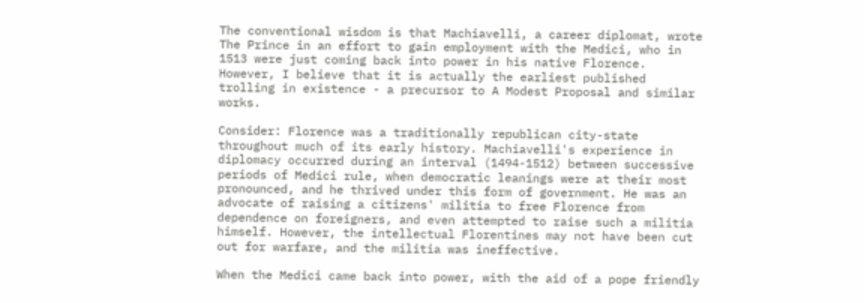The conventional wisdom is that Machiavelli, a career diplomat, wrote The Prince in an effort to gain employment with the Medici, who in 1513 were just coming back into power in his native Florence. However, I believe that it is actually the earliest published trolling in existence - a precursor to A Modest Proposal and similar works.

Consider: Florence was a traditionally republican city-state throughout much of its early history. Machiavelli's experience in diplomacy occurred during an interval (1494-1512) between successive periods of Medici rule, when democratic leanings were at their most pronounced, and he thrived under this form of government. He was an advocate of raising a citizens' militia to free Florence from dependence on foreigners, and even attempted to raise such a militia himself. However, the intellectual Florentines may not have been cut out for warfare, and the militia was ineffective.

When the Medici came back into power, with the aid of a pope friendly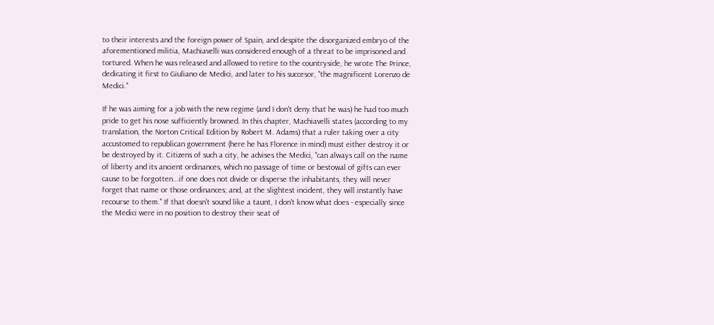to their interests and the foreign power of Spain, and despite the disorganized embryo of the aforementioned militia, Machiavelli was considered enough of a threat to be imprisoned and tortured. When he was released and allowed to retire to the countryside, he wrote The Prince, dedicating it first to Giuliano de Medici, and later to his succesor, "the magnificent Lorenzo de Medici."

If he was aiming for a job with the new regime (and I don't deny that he was) he had too much pride to get his nose sufficiently browned. In this chapter, Machiavelli states (according to my translation, the Norton Critical Edition by Robert M. Adams) that a ruler taking over a city accustomed to republican government (here he has Florence in mind) must either destroy it or be destroyed by it. Citizens of such a city, he advises the Medici, "can always call on the name of liberty and its ancient ordinances, which no passage of time or bestowal of gifts can ever cause to be forgotten...if one does not divide or disperse the inhabitants, they will never forget that name or those ordinances; and, at the slightest incident, they will instantly have recourse to them." If that doesn't sound like a taunt, I don't know what does - especially since the Medici were in no position to destroy their seat of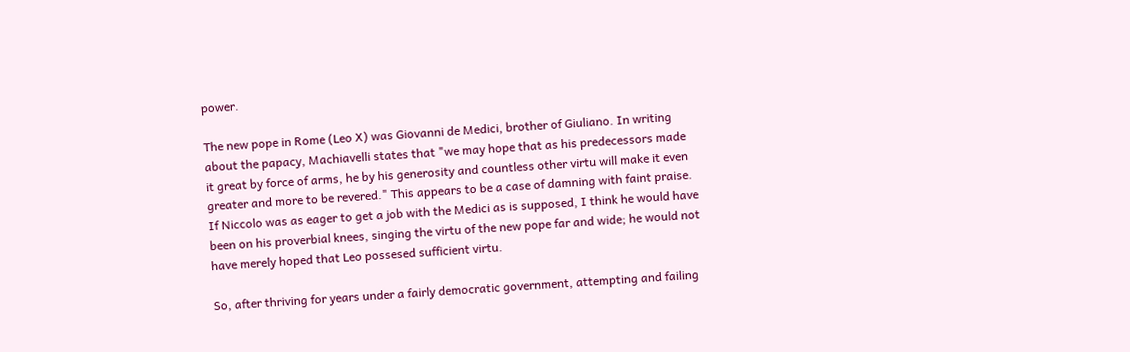power.

The new pope in Rome (Leo X) was Giovanni de Medici, brother of Giuliano. In writing about the papacy, Machiavelli states that "we may hope that as his predecessors made it great by force of arms, he by his generosity and countless other virtu will make it even greater and more to be revered." This appears to be a case of damning with faint praise. If Niccolo was as eager to get a job with the Medici as is supposed, I think he would have been on his proverbial knees, singing the virtu of the new pope far and wide; he would not have merely hoped that Leo possesed sufficient virtu.

So, after thriving for years under a fairly democratic government, attempting and failing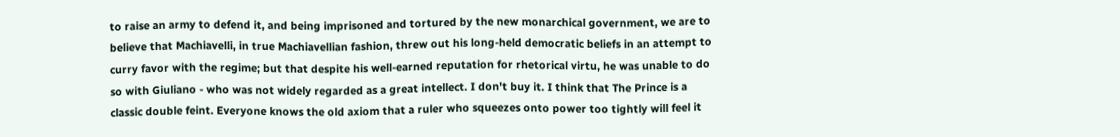to raise an army to defend it, and being imprisoned and tortured by the new monarchical government, we are to believe that Machiavelli, in true Machiavellian fashion, threw out his long-held democratic beliefs in an attempt to curry favor with the regime; but that despite his well-earned reputation for rhetorical virtu, he was unable to do so with Giuliano - who was not widely regarded as a great intellect. I don't buy it. I think that The Prince is a classic double feint. Everyone knows the old axiom that a ruler who squeezes onto power too tightly will feel it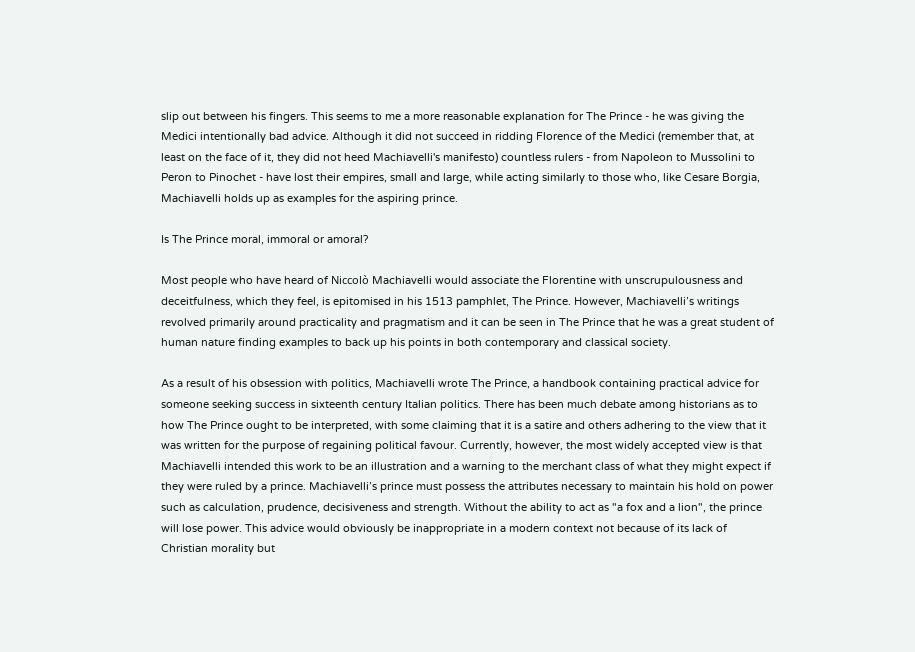slip out between his fingers. This seems to me a more reasonable explanation for The Prince - he was giving the Medici intentionally bad advice. Although it did not succeed in ridding Florence of the Medici (remember that, at least on the face of it, they did not heed Machiavelli's manifesto) countless rulers - from Napoleon to Mussolini to Peron to Pinochet - have lost their empires, small and large, while acting similarly to those who, like Cesare Borgia, Machiavelli holds up as examples for the aspiring prince.

Is The Prince moral, immoral or amoral?

Most people who have heard of Niccolò Machiavelli would associate the Florentine with unscrupulousness and deceitfulness, which they feel, is epitomised in his 1513 pamphlet, The Prince. However, Machiavelli’s writings revolved primarily around practicality and pragmatism and it can be seen in The Prince that he was a great student of human nature finding examples to back up his points in both contemporary and classical society.

As a result of his obsession with politics, Machiavelli wrote The Prince, a handbook containing practical advice for someone seeking success in sixteenth century Italian politics. There has been much debate among historians as to how The Prince ought to be interpreted, with some claiming that it is a satire and others adhering to the view that it was written for the purpose of regaining political favour. Currently, however, the most widely accepted view is that Machiavelli intended this work to be an illustration and a warning to the merchant class of what they might expect if they were ruled by a prince. Machiavelli’s prince must possess the attributes necessary to maintain his hold on power such as calculation, prudence, decisiveness and strength. Without the ability to act as "a fox and a lion", the prince will lose power. This advice would obviously be inappropriate in a modern context not because of its lack of Christian morality but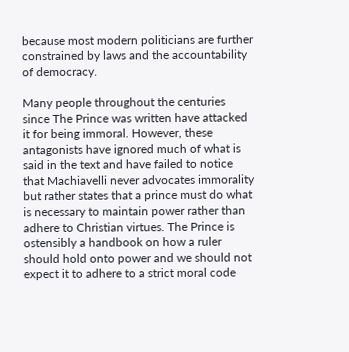because most modern politicians are further constrained by laws and the accountability of democracy.

Many people throughout the centuries since The Prince was written have attacked it for being immoral. However, these antagonists have ignored much of what is said in the text and have failed to notice that Machiavelli never advocates immorality but rather states that a prince must do what is necessary to maintain power rather than adhere to Christian virtues. The Prince is ostensibly a handbook on how a ruler should hold onto power and we should not expect it to adhere to a strict moral code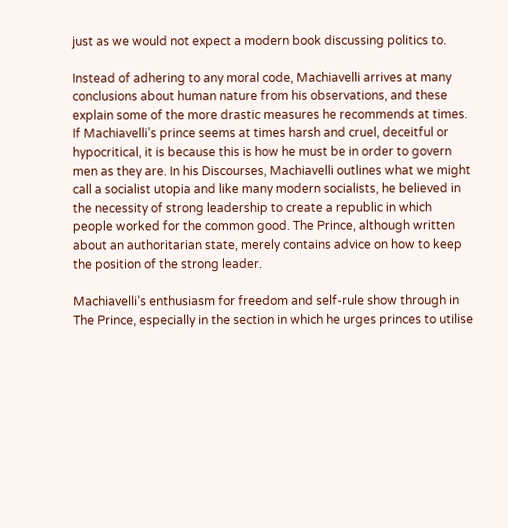just as we would not expect a modern book discussing politics to.

Instead of adhering to any moral code, Machiavelli arrives at many conclusions about human nature from his observations, and these explain some of the more drastic measures he recommends at times. If Machiavelli’s prince seems at times harsh and cruel, deceitful or hypocritical, it is because this is how he must be in order to govern men as they are. In his Discourses, Machiavelli outlines what we might call a socialist utopia and like many modern socialists, he believed in the necessity of strong leadership to create a republic in which people worked for the common good. The Prince, although written about an authoritarian state, merely contains advice on how to keep the position of the strong leader.

Machiavelli’s enthusiasm for freedom and self-rule show through in The Prince, especially in the section in which he urges princes to utilise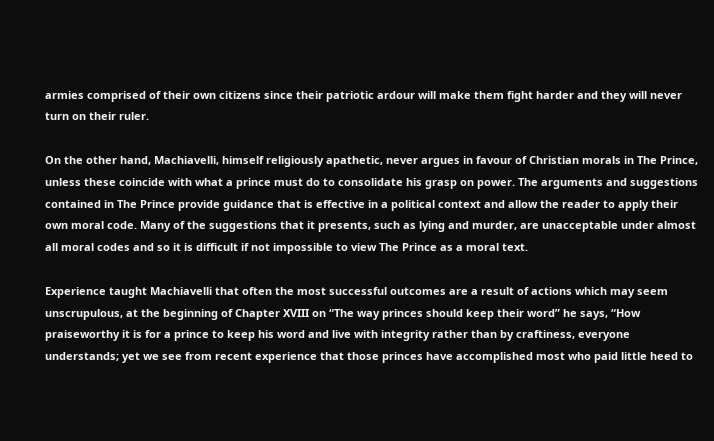armies comprised of their own citizens since their patriotic ardour will make them fight harder and they will never turn on their ruler.

On the other hand, Machiavelli, himself religiously apathetic, never argues in favour of Christian morals in The Prince, unless these coincide with what a prince must do to consolidate his grasp on power. The arguments and suggestions contained in The Prince provide guidance that is effective in a political context and allow the reader to apply their own moral code. Many of the suggestions that it presents, such as lying and murder, are unacceptable under almost all moral codes and so it is difficult if not impossible to view The Prince as a moral text.

Experience taught Machiavelli that often the most successful outcomes are a result of actions which may seem unscrupulous, at the beginning of Chapter XVIII on “The way princes should keep their word” he says, “How praiseworthy it is for a prince to keep his word and live with integrity rather than by craftiness, everyone understands; yet we see from recent experience that those princes have accomplished most who paid little heed to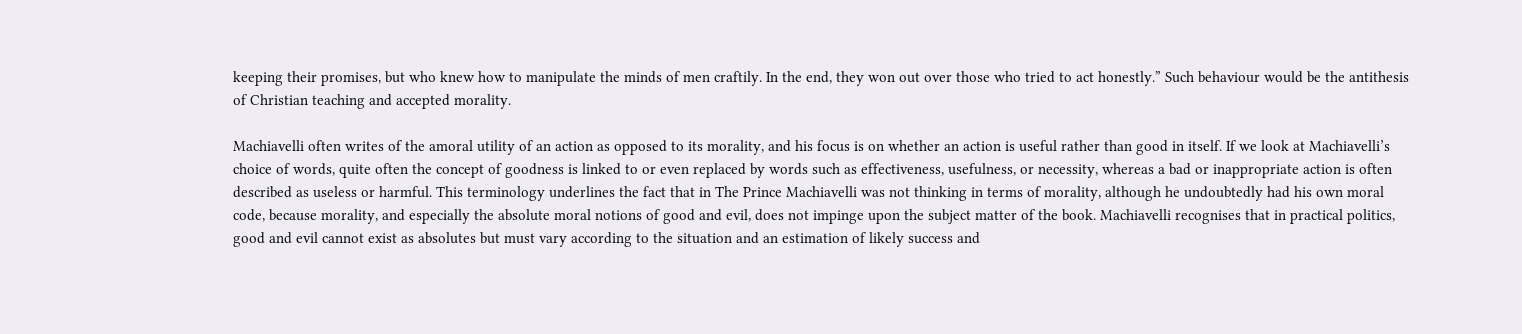keeping their promises, but who knew how to manipulate the minds of men craftily. In the end, they won out over those who tried to act honestly.” Such behaviour would be the antithesis of Christian teaching and accepted morality.

Machiavelli often writes of the amoral utility of an action as opposed to its morality, and his focus is on whether an action is useful rather than good in itself. If we look at Machiavelli’s choice of words, quite often the concept of goodness is linked to or even replaced by words such as effectiveness, usefulness, or necessity, whereas a bad or inappropriate action is often described as useless or harmful. This terminology underlines the fact that in The Prince Machiavelli was not thinking in terms of morality, although he undoubtedly had his own moral code, because morality, and especially the absolute moral notions of good and evil, does not impinge upon the subject matter of the book. Machiavelli recognises that in practical politics, good and evil cannot exist as absolutes but must vary according to the situation and an estimation of likely success and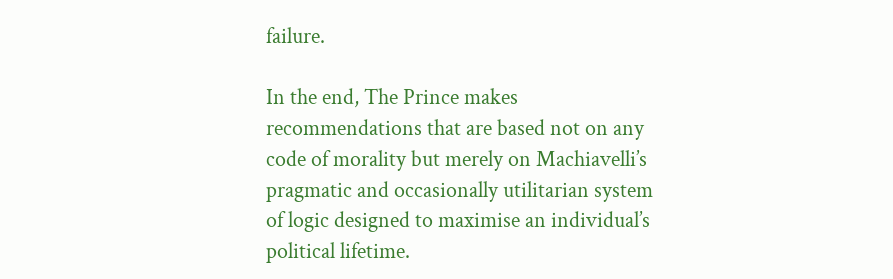failure.

In the end, The Prince makes recommendations that are based not on any code of morality but merely on Machiavelli’s pragmatic and occasionally utilitarian system of logic designed to maximise an individual’s political lifetime.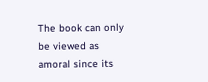The book can only be viewed as amoral since its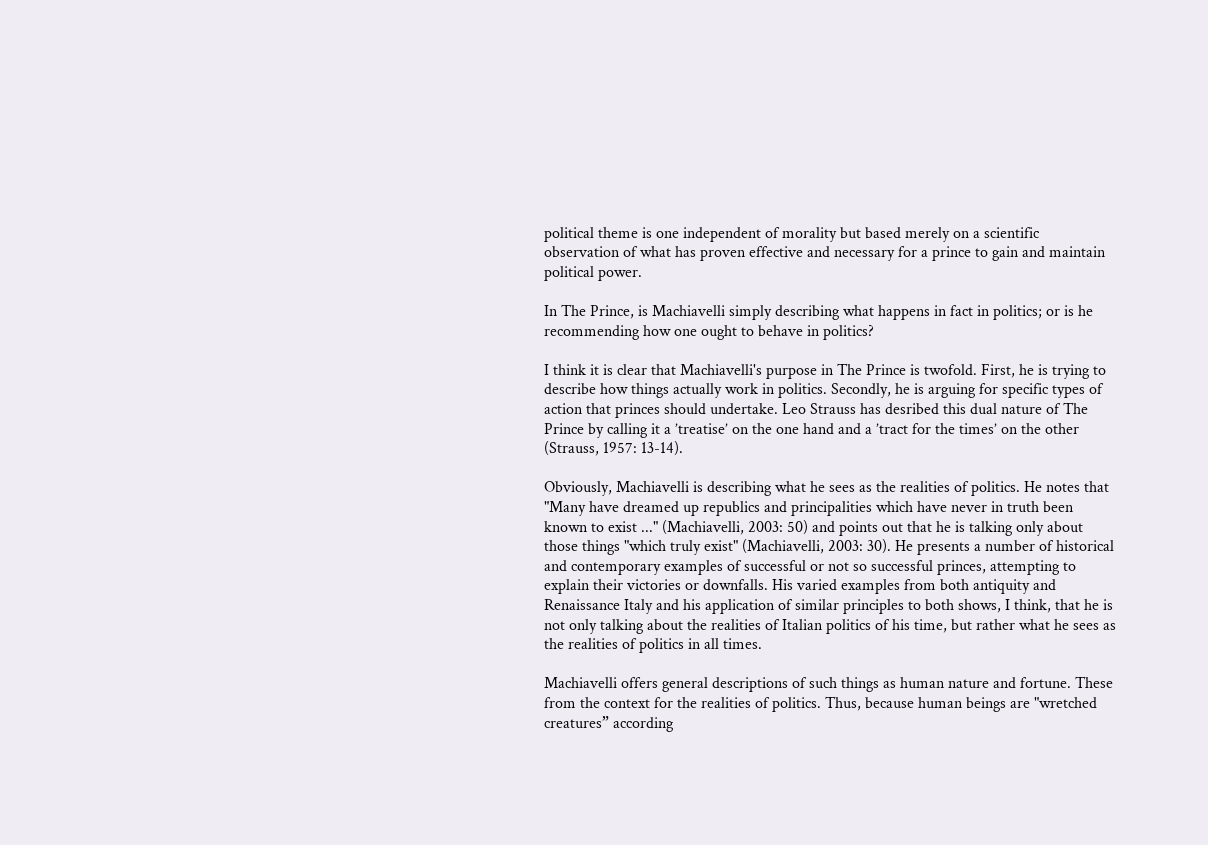political theme is one independent of morality but based merely on a scientific observation of what has proven effective and necessary for a prince to gain and maintain political power.

In The Prince, is Machiavelli simply describing what happens in fact in politics; or is he recommending how one ought to behave in politics?

I think it is clear that Machiavelli's purpose in The Prince is twofold. First, he is trying to describe how things actually work in politics. Secondly, he is arguing for specific types of action that princes should undertake. Leo Strauss has desribed this dual nature of The Prince by calling it a ’treatise’ on the one hand and a ’tract for the times’ on the other (Strauss, 1957: 13-14).

Obviously, Machiavelli is describing what he sees as the realities of politics. He notes that "Many have dreamed up republics and principalities which have never in truth been known to exist ..." (Machiavelli, 2003: 50) and points out that he is talking only about those things "which truly exist" (Machiavelli, 2003: 30). He presents a number of historical and contemporary examples of successful or not so successful princes, attempting to explain their victories or downfalls. His varied examples from both antiquity and Renaissance Italy and his application of similar principles to both shows, I think, that he is not only talking about the realities of Italian politics of his time, but rather what he sees as the realities of politics in all times.

Machiavelli offers general descriptions of such things as human nature and fortune. These from the context for the realities of politics. Thus, because human beings are "wretched creatures” according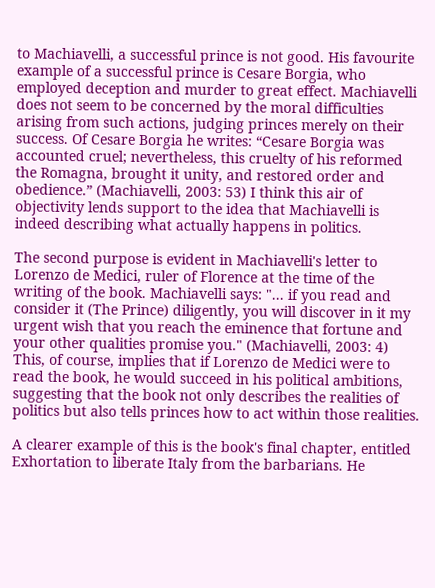to Machiavelli, a successful prince is not good. His favourite example of a successful prince is Cesare Borgia, who employed deception and murder to great effect. Machiavelli does not seem to be concerned by the moral difficulties arising from such actions, judging princes merely on their success. Of Cesare Borgia he writes: “Cesare Borgia was accounted cruel; nevertheless, this cruelty of his reformed the Romagna, brought it unity, and restored order and obedience.” (Machiavelli, 2003: 53) I think this air of objectivity lends support to the idea that Machiavelli is indeed describing what actually happens in politics.

The second purpose is evident in Machiavelli's letter to Lorenzo de Medici, ruler of Florence at the time of the writing of the book. Machiavelli says: "... if you read and consider it (The Prince) diligently, you will discover in it my urgent wish that you reach the eminence that fortune and your other qualities promise you." (Machiavelli, 2003: 4) This, of course, implies that if Lorenzo de Medici were to read the book, he would succeed in his political ambitions, suggesting that the book not only describes the realities of politics but also tells princes how to act within those realities.

A clearer example of this is the book's final chapter, entitled Exhortation to liberate Italy from the barbarians. He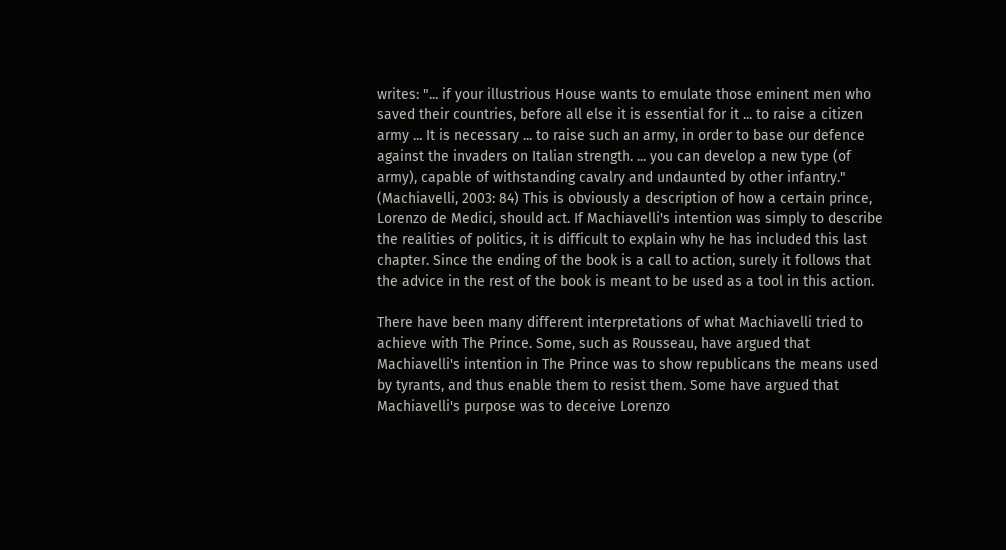writes: "... if your illustrious House wants to emulate those eminent men who saved their countries, before all else it is essential for it ... to raise a citizen army ... It is necessary ... to raise such an army, in order to base our defence against the invaders on Italian strength. ... you can develop a new type (of army), capable of withstanding cavalry and undaunted by other infantry." (Machiavelli, 2003: 84) This is obviously a description of how a certain prince, Lorenzo de Medici, should act. If Machiavelli's intention was simply to describe the realities of politics, it is difficult to explain why he has included this last chapter. Since the ending of the book is a call to action, surely it follows that the advice in the rest of the book is meant to be used as a tool in this action.

There have been many different interpretations of what Machiavelli tried to achieve with The Prince. Some, such as Rousseau, have argued that Machiavelli's intention in The Prince was to show republicans the means used by tyrants, and thus enable them to resist them. Some have argued that Machiavelli's purpose was to deceive Lorenzo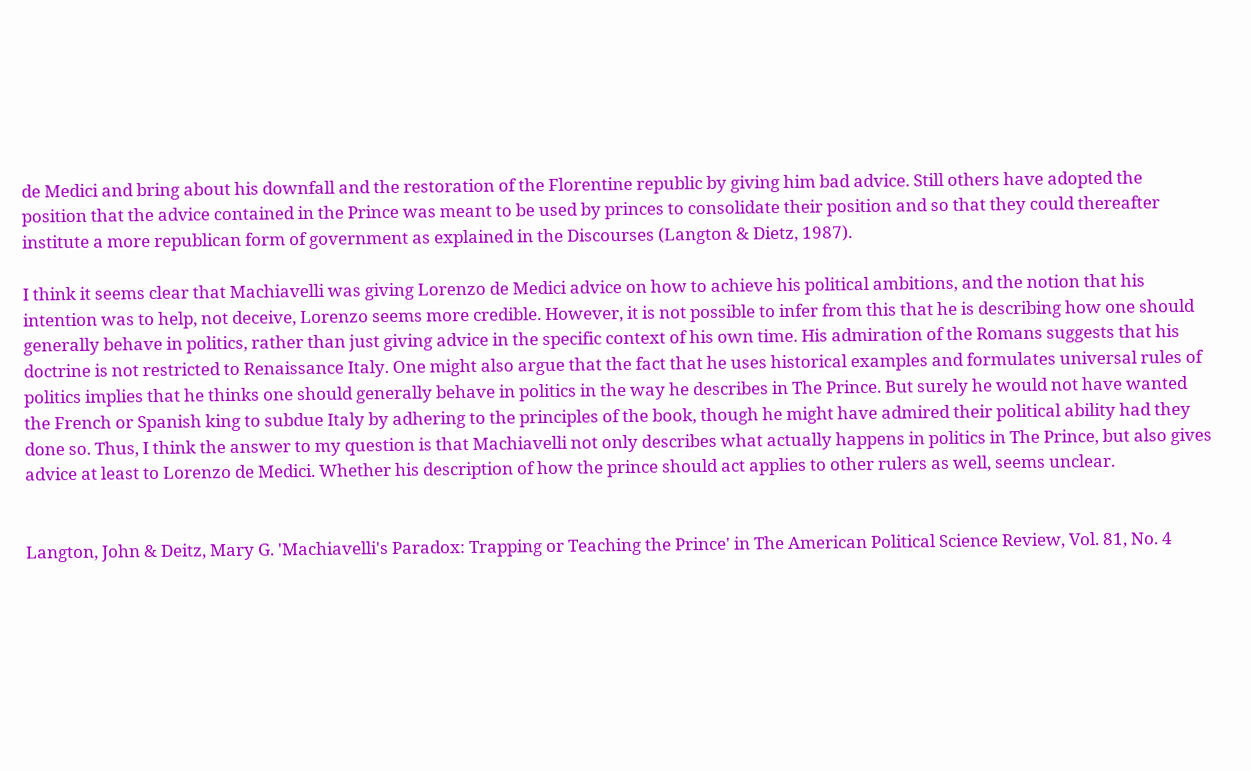de Medici and bring about his downfall and the restoration of the Florentine republic by giving him bad advice. Still others have adopted the position that the advice contained in the Prince was meant to be used by princes to consolidate their position and so that they could thereafter institute a more republican form of government as explained in the Discourses (Langton & Dietz, 1987).

I think it seems clear that Machiavelli was giving Lorenzo de Medici advice on how to achieve his political ambitions, and the notion that his intention was to help, not deceive, Lorenzo seems more credible. However, it is not possible to infer from this that he is describing how one should generally behave in politics, rather than just giving advice in the specific context of his own time. His admiration of the Romans suggests that his doctrine is not restricted to Renaissance Italy. One might also argue that the fact that he uses historical examples and formulates universal rules of politics implies that he thinks one should generally behave in politics in the way he describes in The Prince. But surely he would not have wanted the French or Spanish king to subdue Italy by adhering to the principles of the book, though he might have admired their political ability had they done so. Thus, I think the answer to my question is that Machiavelli not only describes what actually happens in politics in The Prince, but also gives advice at least to Lorenzo de Medici. Whether his description of how the prince should act applies to other rulers as well, seems unclear.


Langton, John & Deitz, Mary G. 'Machiavelli's Paradox: Trapping or Teaching the Prince' in The American Political Science Review, Vol. 81, No. 4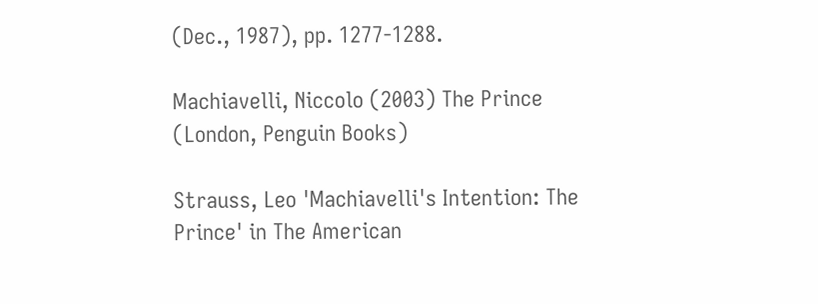(Dec., 1987), pp. 1277-1288.

Machiavelli, Niccolo (2003) The Prince (London, Penguin Books)

Strauss, Leo 'Machiavelli's Intention: The Prince' in The American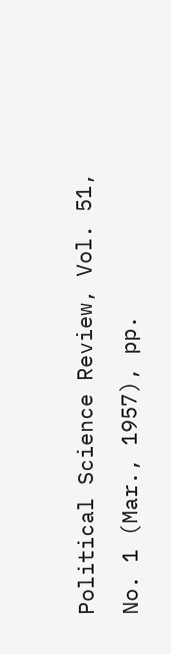Political Science Review, Vol. 51, No. 1 (Mar., 1957), pp.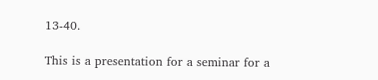13-40.

This is a presentation for a seminar for a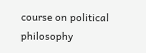course on political philosophy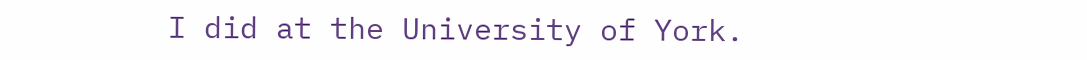I did at the University of York.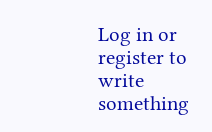Log in or register to write something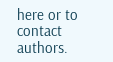here or to contact authors.